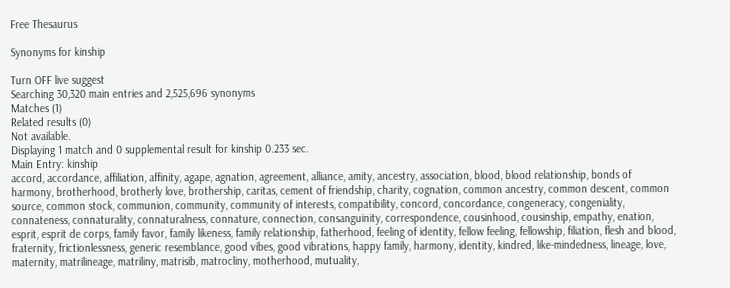Free Thesaurus

Synonyms for kinship

Turn OFF live suggest
Searching 30,320 main entries and 2,525,696 synonyms
Matches (1)
Related results (0)
Not available.
Displaying 1 match and 0 supplemental result for kinship 0.233 sec.
Main Entry: kinship
accord, accordance, affiliation, affinity, agape, agnation, agreement, alliance, amity, ancestry, association, blood, blood relationship, bonds of harmony, brotherhood, brotherly love, brothership, caritas, cement of friendship, charity, cognation, common ancestry, common descent, common source, common stock, communion, community, community of interests, compatibility, concord, concordance, congeneracy, congeniality, connateness, connaturality, connaturalness, connature, connection, consanguinity, correspondence, cousinhood, cousinship, empathy, enation, esprit, esprit de corps, family favor, family likeness, family relationship, fatherhood, feeling of identity, fellow feeling, fellowship, filiation, flesh and blood, fraternity, frictionlessness, generic resemblance, good vibes, good vibrations, happy family, harmony, identity, kindred, like-mindedness, lineage, love, maternity, matrilineage, matriliny, matrisib, matrocliny, motherhood, mutuality,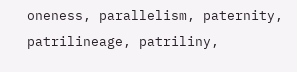oneness, parallelism, paternity, patrilineage, patriliny,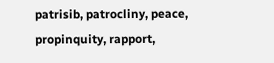patrisib, patrocliny, peace, propinquity, rapport,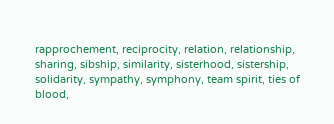rapprochement, reciprocity, relation, relationship, sharing, sibship, similarity, sisterhood, sistership, solidarity, sympathy, symphony, team spirit, ties of blood,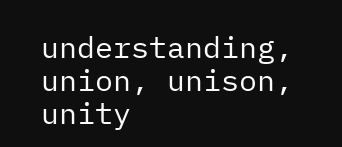understanding, union, unison, unity